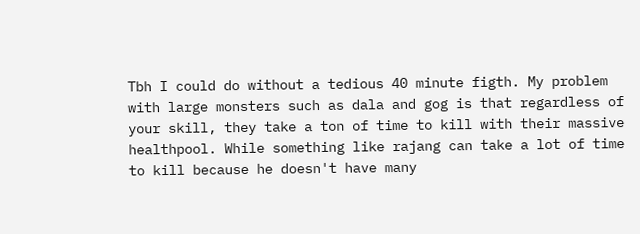Tbh I could do without a tedious 40 minute figth. My problem with large monsters such as dala and gog is that regardless of your skill, they take a ton of time to kill with their massive healthpool. While something like rajang can take a lot of time to kill because he doesn't have many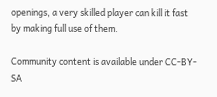openings, a very skilled player can kill it fast by making full use of them.

Community content is available under CC-BY-SA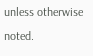unless otherwise noted.